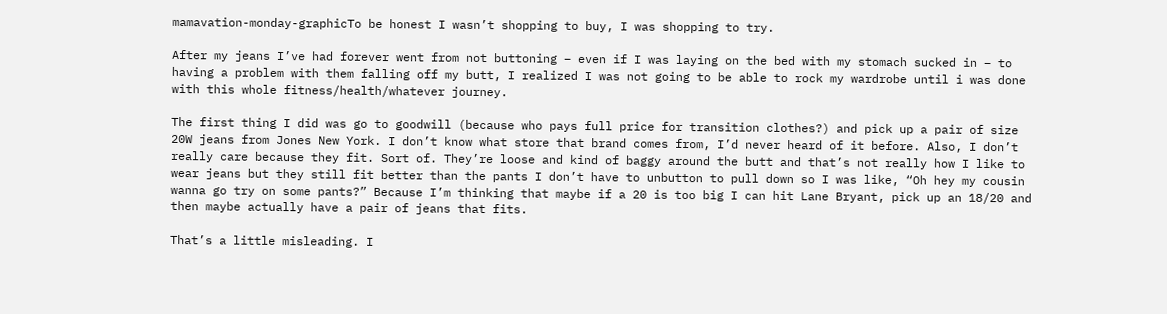mamavation-monday-graphicTo be honest I wasn’t shopping to buy, I was shopping to try.

After my jeans I’ve had forever went from not buttoning – even if I was laying on the bed with my stomach sucked in – to having a problem with them falling off my butt, I realized I was not going to be able to rock my wardrobe until i was done with this whole fitness/health/whatever journey.

The first thing I did was go to goodwill (because who pays full price for transition clothes?) and pick up a pair of size 20W jeans from Jones New York. I don’t know what store that brand comes from, I’d never heard of it before. Also, I don’t really care because they fit. Sort of. They’re loose and kind of baggy around the butt and that’s not really how I like to wear jeans but they still fit better than the pants I don’t have to unbutton to pull down so I was like, “Oh hey my cousin wanna go try on some pants?” Because I’m thinking that maybe if a 20 is too big I can hit Lane Bryant, pick up an 18/20 and then maybe actually have a pair of jeans that fits.

That’s a little misleading. I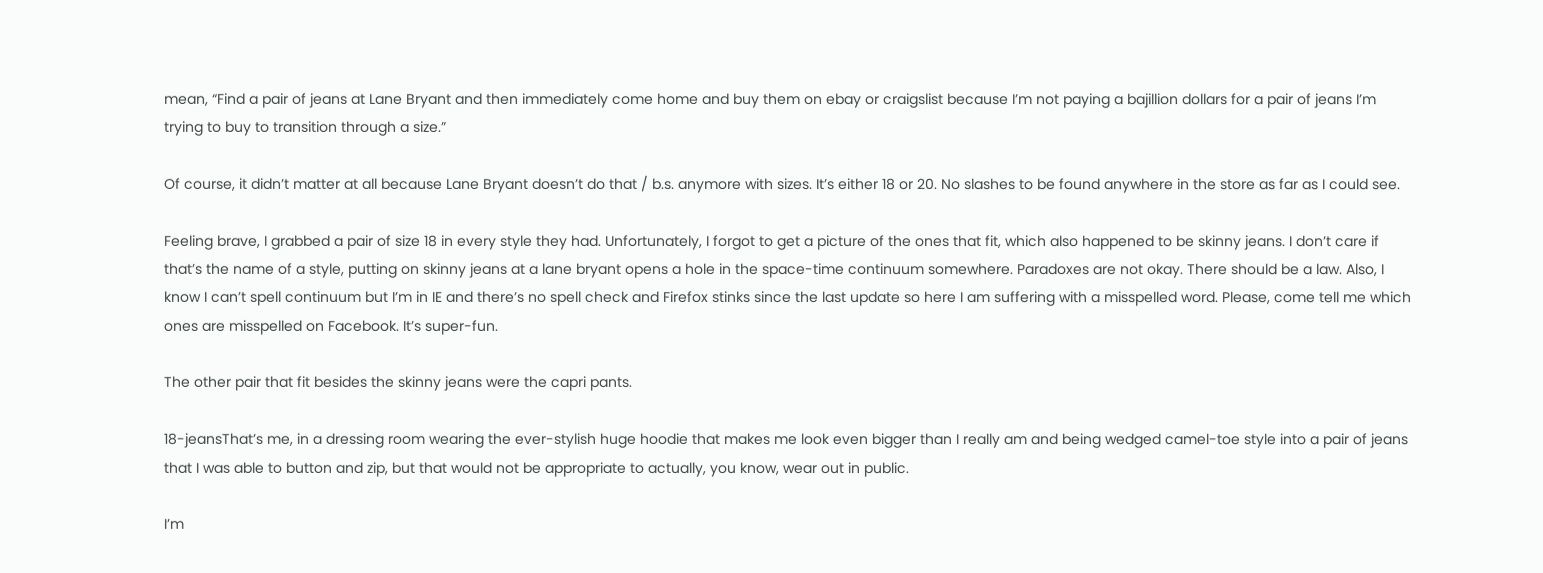mean, “Find a pair of jeans at Lane Bryant and then immediately come home and buy them on ebay or craigslist because I’m not paying a bajillion dollars for a pair of jeans I’m trying to buy to transition through a size.”

Of course, it didn’t matter at all because Lane Bryant doesn’t do that / b.s. anymore with sizes. It’s either 18 or 20. No slashes to be found anywhere in the store as far as I could see.

Feeling brave, I grabbed a pair of size 18 in every style they had. Unfortunately, I forgot to get a picture of the ones that fit, which also happened to be skinny jeans. I don’t care if that’s the name of a style, putting on skinny jeans at a lane bryant opens a hole in the space-time continuum somewhere. Paradoxes are not okay. There should be a law. Also, I know I can’t spell continuum but I’m in IE and there’s no spell check and Firefox stinks since the last update so here I am suffering with a misspelled word. Please, come tell me which ones are misspelled on Facebook. It’s super-fun.

The other pair that fit besides the skinny jeans were the capri pants.

18-jeansThat’s me, in a dressing room wearing the ever-stylish huge hoodie that makes me look even bigger than I really am and being wedged camel-toe style into a pair of jeans that I was able to button and zip, but that would not be appropriate to actually, you know, wear out in public.

I’m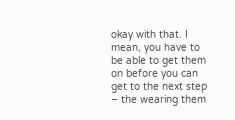okay with that. I mean, you have to be able to get them on before you can get to the next step – the wearing them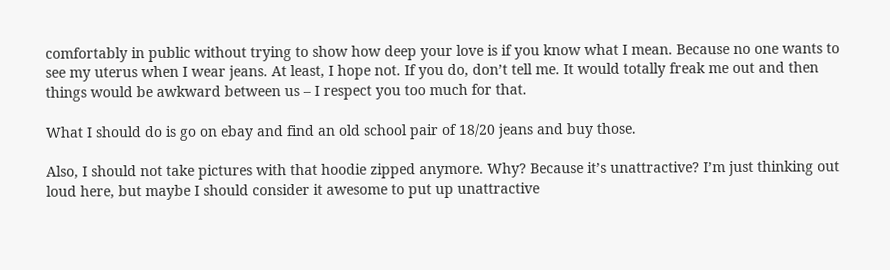comfortably in public without trying to show how deep your love is if you know what I mean. Because no one wants to see my uterus when I wear jeans. At least, I hope not. If you do, don’t tell me. It would totally freak me out and then things would be awkward between us – I respect you too much for that.

What I should do is go on ebay and find an old school pair of 18/20 jeans and buy those.

Also, I should not take pictures with that hoodie zipped anymore. Why? Because it’s unattractive? I’m just thinking out loud here, but maybe I should consider it awesome to put up unattractive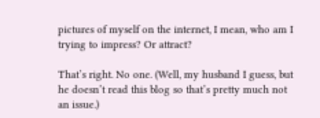pictures of myself on the internet, I mean, who am I trying to impress? Or attract?

That’s right. No one. (Well, my husband I guess, but he doesn’t read this blog so that’s pretty much not an issue.)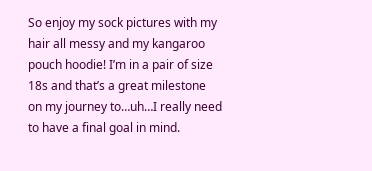So enjoy my sock pictures with my hair all messy and my kangaroo pouch hoodie! I’m in a pair of size 18s and that’s a great milestone on my journey to…uh…I really need to have a final goal in mind.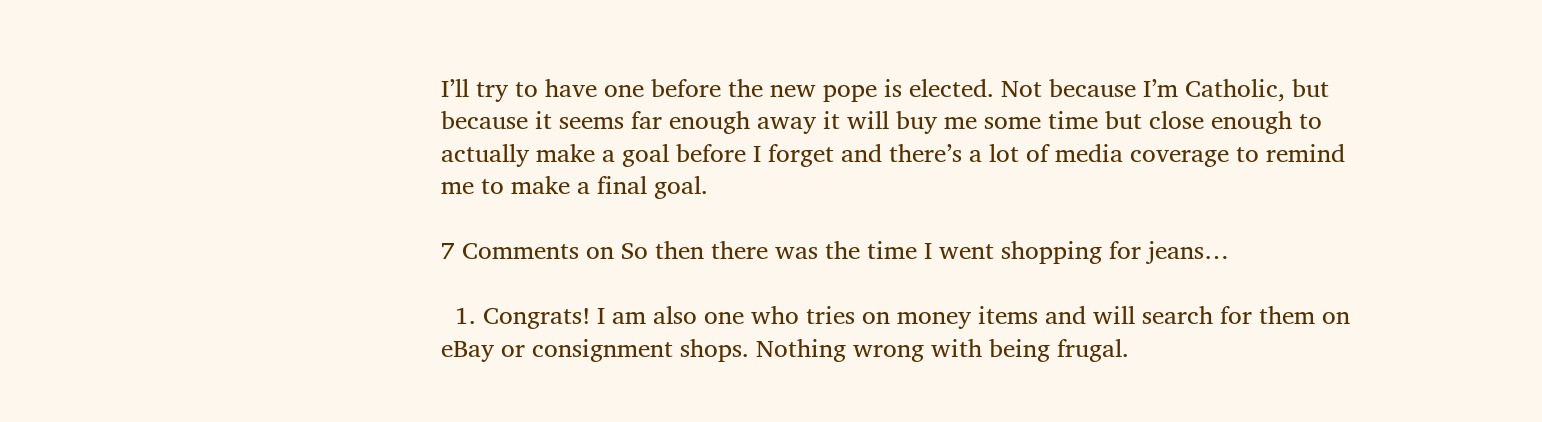I’ll try to have one before the new pope is elected. Not because I’m Catholic, but because it seems far enough away it will buy me some time but close enough to actually make a goal before I forget and there’s a lot of media coverage to remind me to make a final goal.

7 Comments on So then there was the time I went shopping for jeans…

  1. Congrats! I am also one who tries on money items and will search for them on eBay or consignment shops. Nothing wrong with being frugal.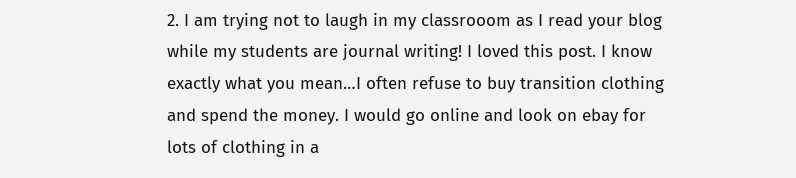2. I am trying not to laugh in my classrooom as I read your blog while my students are journal writing! I loved this post. I know exactly what you mean…I often refuse to buy transition clothing and spend the money. I would go online and look on ebay for lots of clothing in a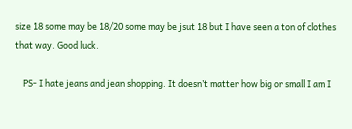size 18 some may be 18/20 some may be jsut 18 but I have seen a ton of clothes that way. Good luck.

    PS- I hate jeans and jean shopping. It doesn’t matter how big or small I am I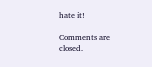hate it!

Comments are closed.